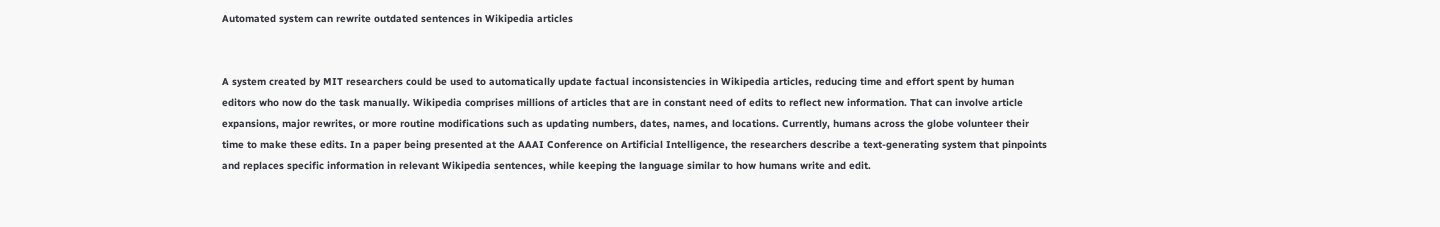Automated system can rewrite outdated sentences in Wikipedia articles


A system created by MIT researchers could be used to automatically update factual inconsistencies in Wikipedia articles, reducing time and effort spent by human editors who now do the task manually. Wikipedia comprises millions of articles that are in constant need of edits to reflect new information. That can involve article expansions, major rewrites, or more routine modifications such as updating numbers, dates, names, and locations. Currently, humans across the globe volunteer their time to make these edits. In a paper being presented at the AAAI Conference on Artificial Intelligence, the researchers describe a text-generating system that pinpoints and replaces specific information in relevant Wikipedia sentences, while keeping the language similar to how humans write and edit.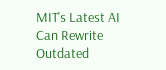MIT's Latest AI Can Rewrite Outdated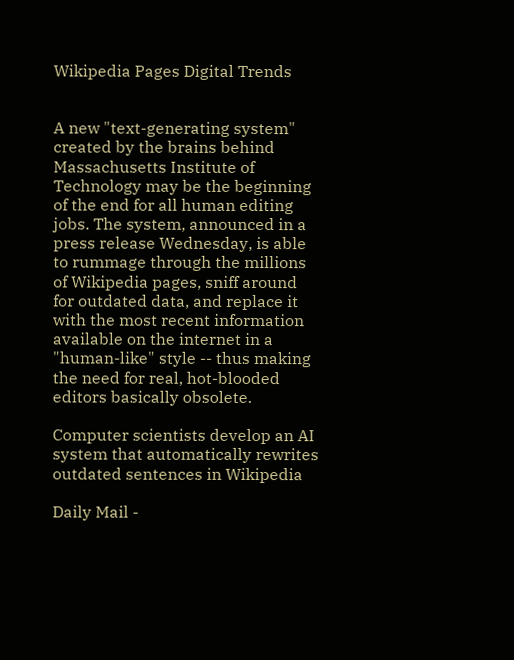Wikipedia Pages Digital Trends


A new "text-generating system" created by the brains behind Massachusetts Institute of Technology may be the beginning of the end for all human editing jobs. The system, announced in a press release Wednesday, is able to rummage through the millions of Wikipedia pages, sniff around for outdated data, and replace it with the most recent information available on the internet in a "human-like" style -- thus making the need for real, hot-blooded editors basically obsolete.

Computer scientists develop an AI system that automatically rewrites outdated sentences in Wikipedia

Daily Mail -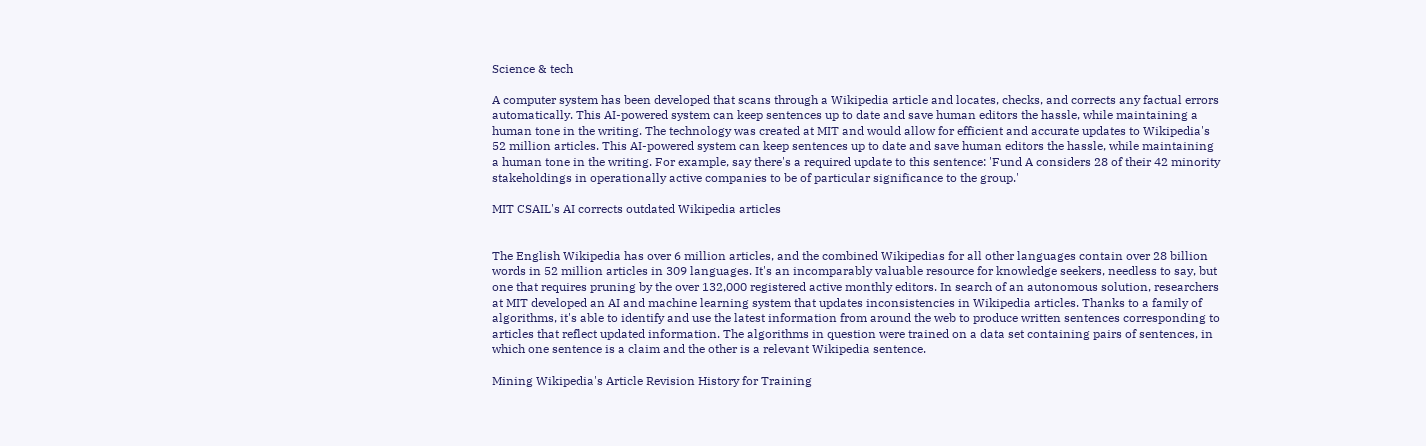Science & tech

A computer system has been developed that scans through a Wikipedia article and locates, checks, and corrects any factual errors automatically. This AI-powered system can keep sentences up to date and save human editors the hassle, while maintaining a human tone in the writing. The technology was created at MIT and would allow for efficient and accurate updates to Wikipedia's 52 million articles. This AI-powered system can keep sentences up to date and save human editors the hassle, while maintaining a human tone in the writing. For example, say there's a required update to this sentence: 'Fund A considers 28 of their 42 minority stakeholdings in operationally active companies to be of particular significance to the group.'

MIT CSAIL's AI corrects outdated Wikipedia articles


The English Wikipedia has over 6 million articles, and the combined Wikipedias for all other languages contain over 28 billion words in 52 million articles in 309 languages. It's an incomparably valuable resource for knowledge seekers, needless to say, but one that requires pruning by the over 132,000 registered active monthly editors. In search of an autonomous solution, researchers at MIT developed an AI and machine learning system that updates inconsistencies in Wikipedia articles. Thanks to a family of algorithms, it's able to identify and use the latest information from around the web to produce written sentences corresponding to articles that reflect updated information. The algorithms in question were trained on a data set containing pairs of sentences, in which one sentence is a claim and the other is a relevant Wikipedia sentence.

Mining Wikipedia's Article Revision History for Training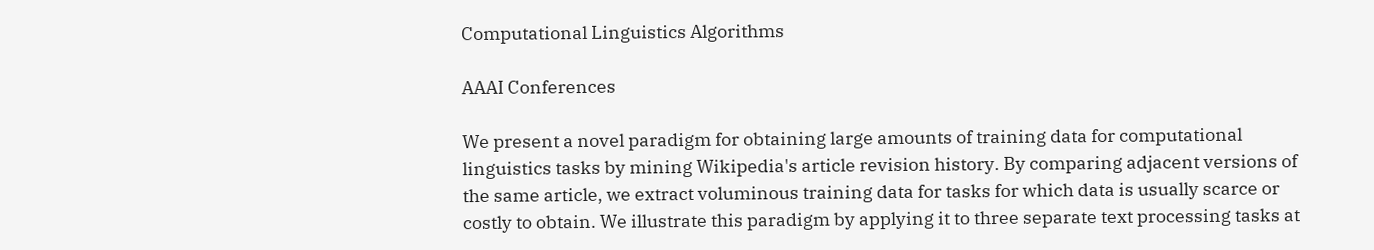Computational Linguistics Algorithms

AAAI Conferences

We present a novel paradigm for obtaining large amounts of training data for computational linguistics tasks by mining Wikipedia's article revision history. By comparing adjacent versions of the same article, we extract voluminous training data for tasks for which data is usually scarce or costly to obtain. We illustrate this paradigm by applying it to three separate text processing tasks at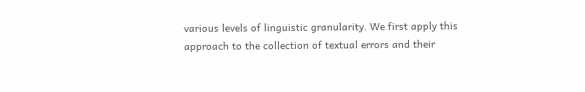various levels of linguistic granularity. We first apply this approach to the collection of textual errors and their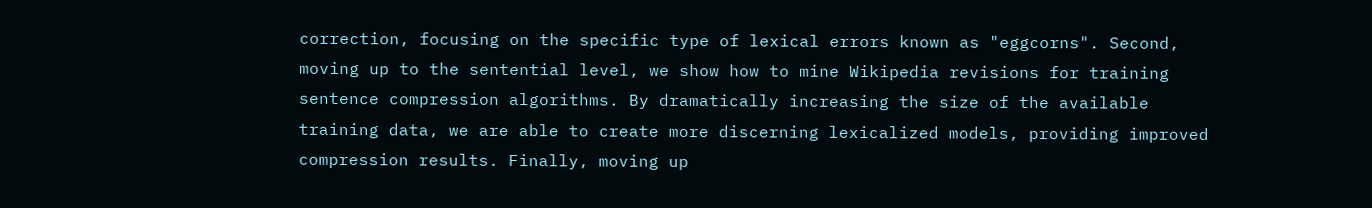correction, focusing on the specific type of lexical errors known as "eggcorns". Second, moving up to the sentential level, we show how to mine Wikipedia revisions for training sentence compression algorithms. By dramatically increasing the size of the available training data, we are able to create more discerning lexicalized models, providing improved compression results. Finally, moving up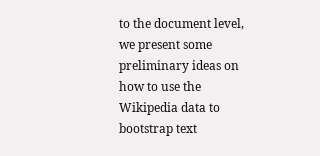to the document level, we present some preliminary ideas on how to use the Wikipedia data to bootstrap text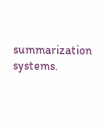summarization systems.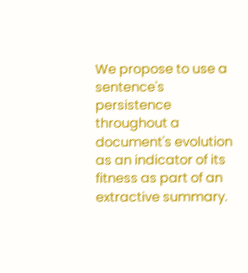We propose to use a sentence's persistence throughout a document's evolution as an indicator of its fitness as part of an extractive summary.